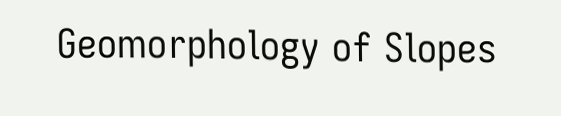Geomorphology of Slopes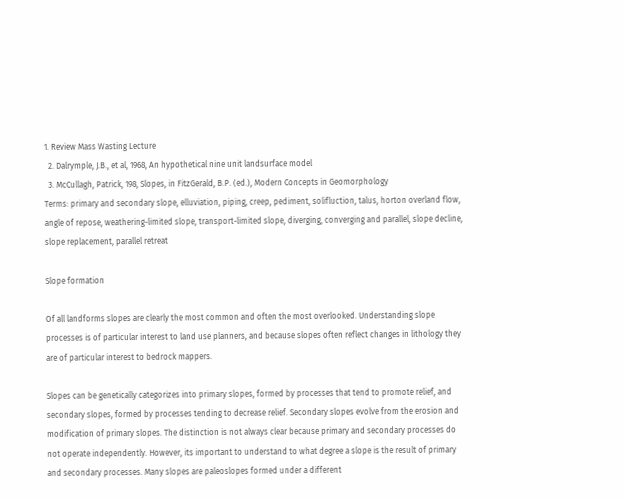1. Review Mass Wasting Lecture
  2. Dalrymple, J.B., et al, 1968, An hypothetical nine unit landsurface model
  3. McCullagh, Patrick, 198, Slopes, in FitzGerald, B.P. (ed.), Modern Concepts in Geomorphology
Terms: primary and secondary slope, elluviation, piping, creep, pediment, solifluction, talus, horton overland flow, angle of repose, weathering-limited slope, transport-limited slope, diverging, converging and parallel, slope decline, slope replacement, parallel retreat

Slope formation

Of all landforms slopes are clearly the most common and often the most overlooked. Understanding slope processes is of particular interest to land use planners, and because slopes often reflect changes in lithology they are of particular interest to bedrock mappers.

Slopes can be genetically categorizes into primary slopes, formed by processes that tend to promote relief, and secondary slopes, formed by processes tending to decrease relief. Secondary slopes evolve from the erosion and modification of primary slopes. The distinction is not always clear because primary and secondary processes do not operate independently. However, its important to understand to what degree a slope is the result of primary and secondary processes. Many slopes are paleoslopes formed under a different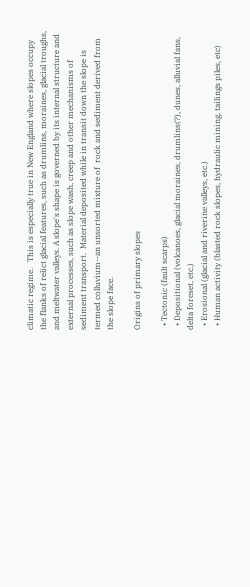climatic regime.   This is especially true in New England where slopes occupy the flanks of relict glacial features, such as drumlins, moraines, glacial troughs, and meltwater valleys. A slope's shape is governed by its internal structure and external processes, such as slope wash, creep and other mechanisms of sediment transport.  Material deposited while in transit down the slope is termed colluvium--an unsorted mixture of  rock and sediment derived from the slope face.

Origins of primary slopes

  • Tectonic (fault scarps)
  • Depositional (volcanoes, glacial moraines, drumlins(?), dunes, alluvial fans, delta foreset, etc.)
  • Erosional (glacial and riverine valleys, etc.)
  • Human activity (blasted rock slopes, hydraulic mining, tailings piles, etc)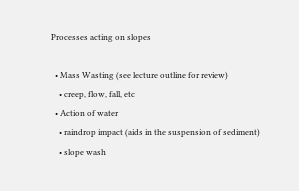Processes acting on slopes

  • Mass Wasting (see lecture outline for review)
    • creep, flow, fall, etc
  • Action of water
    • raindrop impact (aids in the suspension of sediment)
    • slope wash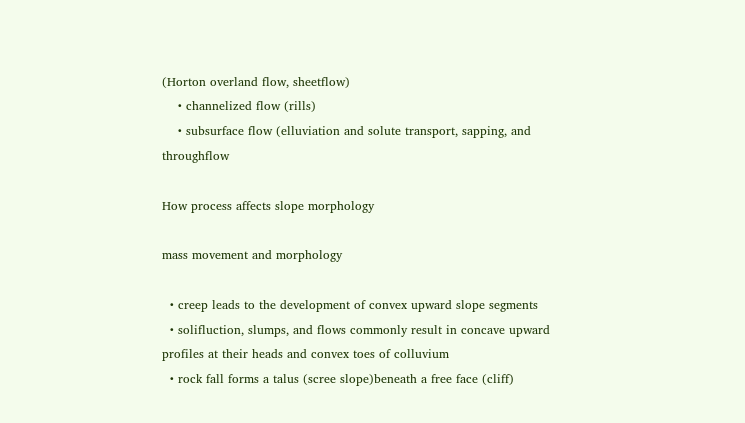(Horton overland flow, sheetflow)
    • channelized flow (rills)
    • subsurface flow (elluviation and solute transport, sapping, and throughflow

How process affects slope morphology

mass movement and morphology

  • creep leads to the development of convex upward slope segments
  • solifluction, slumps, and flows commonly result in concave upward profiles at their heads and convex toes of colluvium
  • rock fall forms a talus (scree slope)beneath a free face (cliff)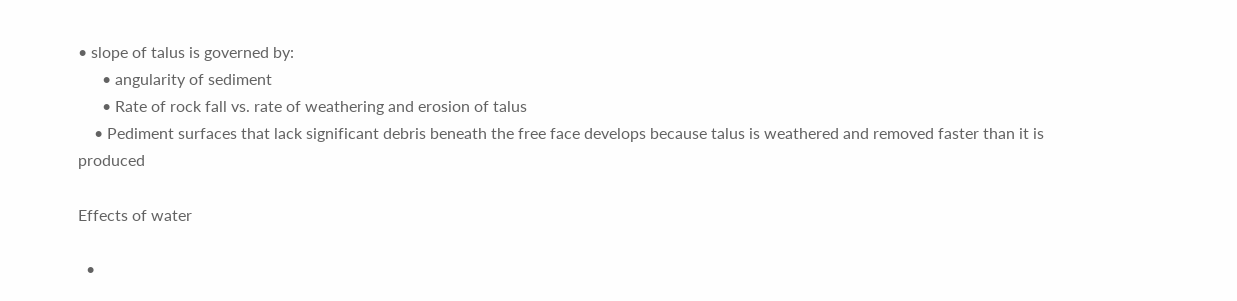• slope of talus is governed by:
      • angularity of sediment
      • Rate of rock fall vs. rate of weathering and erosion of talus
    • Pediment surfaces that lack significant debris beneath the free face develops because talus is weathered and removed faster than it is produced

Effects of water

  •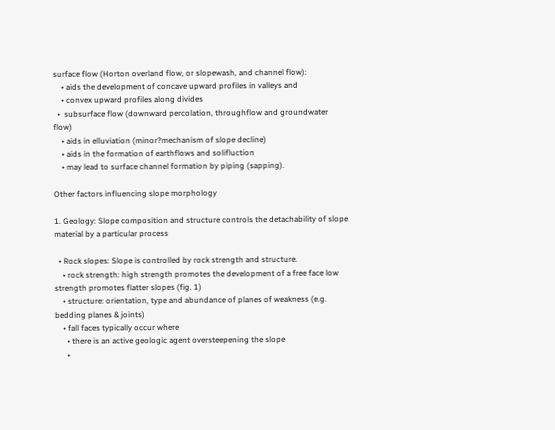surface flow (Horton overland flow, or slopewash, and channel flow):
    • aids the development of concave upward profiles in valleys and
    • convex upward profiles along divides
  •  subsurface flow (downward percolation, throughflow and groundwater flow)
    • aids in elluviation (minor?mechanism of slope decline)
    • aids in the formation of earthflows and solifluction
    • may lead to surface channel formation by piping (sapping).

Other factors influencing slope morphology

1. Geology: Slope composition and structure controls the detachability of slope material by a particular process

  • Rock slopes: Slope is controlled by rock strength and structure.
    • rock strength: high strength promotes the development of a free face low strength promotes flatter slopes (fig. 1)
    • structure: orientation, type and abundance of planes of weakness (e.g. bedding planes & joints)
    • fall faces typically occur where
      • there is an active geologic agent oversteepening the slope
      •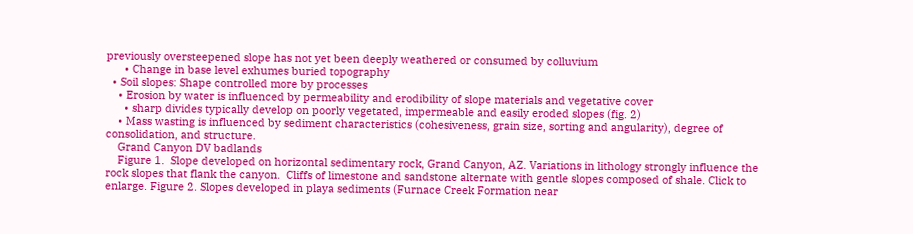previously oversteepened slope has not yet been deeply weathered or consumed by colluvium
      • Change in base level exhumes buried topography
  • Soil slopes: Shape controlled more by processes
    • Erosion by water is influenced by permeability and erodibility of slope materials and vegetative cover
      • sharp divides typically develop on poorly vegetated, impermeable and easily eroded slopes (fig. 2)
    • Mass wasting is influenced by sediment characteristics (cohesiveness, grain size, sorting and angularity), degree of consolidation, and structure.
    Grand Canyon DV badlands
    Figure 1.  Slope developed on horizontal sedimentary rock, Grand Canyon, AZ. Variations in lithology strongly influence the rock slopes that flank the canyon.  Cliffs of limestone and sandstone alternate with gentle slopes composed of shale. Click to enlarge. Figure 2. Slopes developed in playa sediments (Furnace Creek Formation near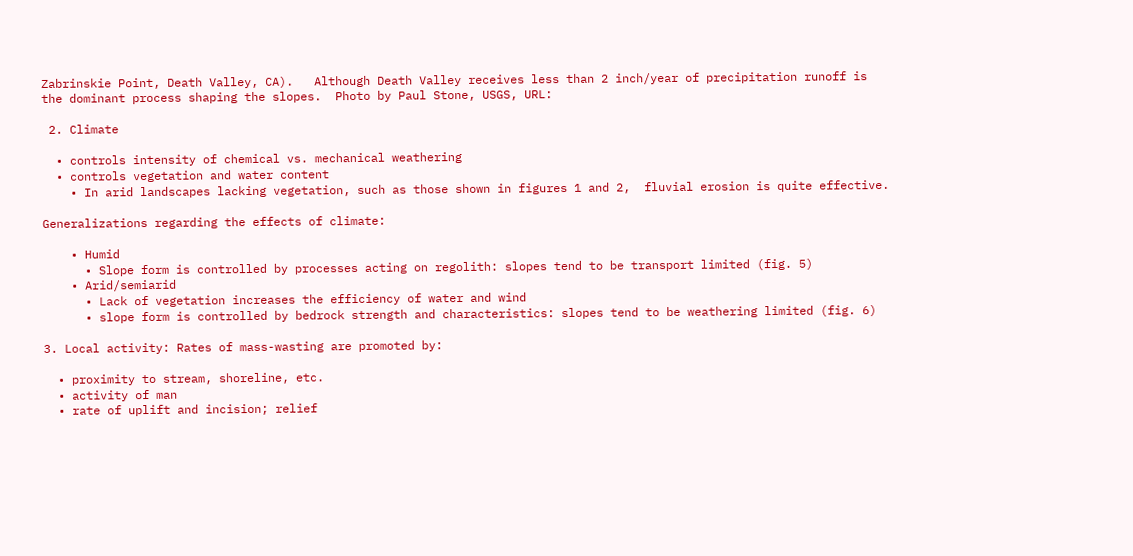Zabrinskie Point, Death Valley, CA).   Although Death Valley receives less than 2 inch/year of precipitation runoff is the dominant process shaping the slopes.  Photo by Paul Stone, USGS, URL:

 2. Climate

  • controls intensity of chemical vs. mechanical weathering
  • controls vegetation and water content
    • In arid landscapes lacking vegetation, such as those shown in figures 1 and 2,  fluvial erosion is quite effective.

Generalizations regarding the effects of climate:

    • Humid
      • Slope form is controlled by processes acting on regolith: slopes tend to be transport limited (fig. 5)
    • Arid/semiarid
      • Lack of vegetation increases the efficiency of water and wind
      • slope form is controlled by bedrock strength and characteristics: slopes tend to be weathering limited (fig. 6)

3. Local activity: Rates of mass-wasting are promoted by:

  • proximity to stream, shoreline, etc.
  • activity of man
  • rate of uplift and incision; relief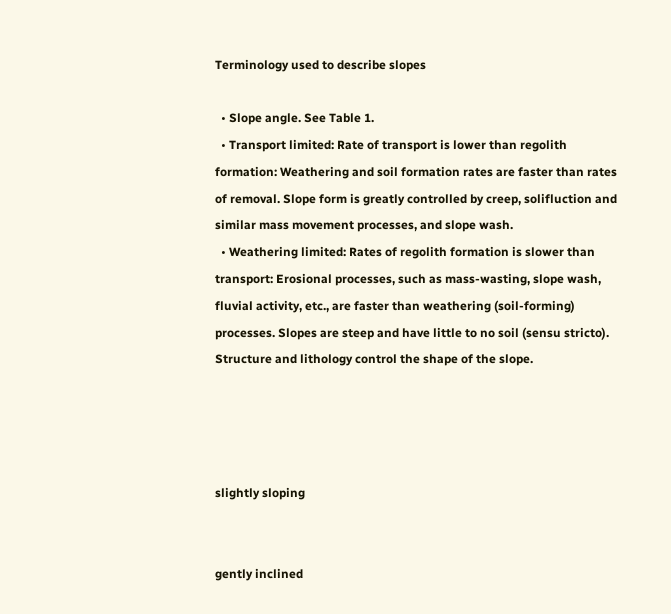Terminology used to describe slopes

  • Slope angle. See Table 1.
  • Transport limited: Rate of transport is lower than regolith formation: Weathering and soil formation rates are faster than rates of removal. Slope form is greatly controlled by creep, solifluction and similar mass movement processes, and slope wash.
  • Weathering limited: Rates of regolith formation is slower than transport: Erosional processes, such as mass-wasting, slope wash, fluvial activity, etc., are faster than weathering (soil-forming) processes. Slopes are steep and have little to no soil (sensu stricto). Structure and lithology control the shape of the slope.




slightly sloping


gently inclined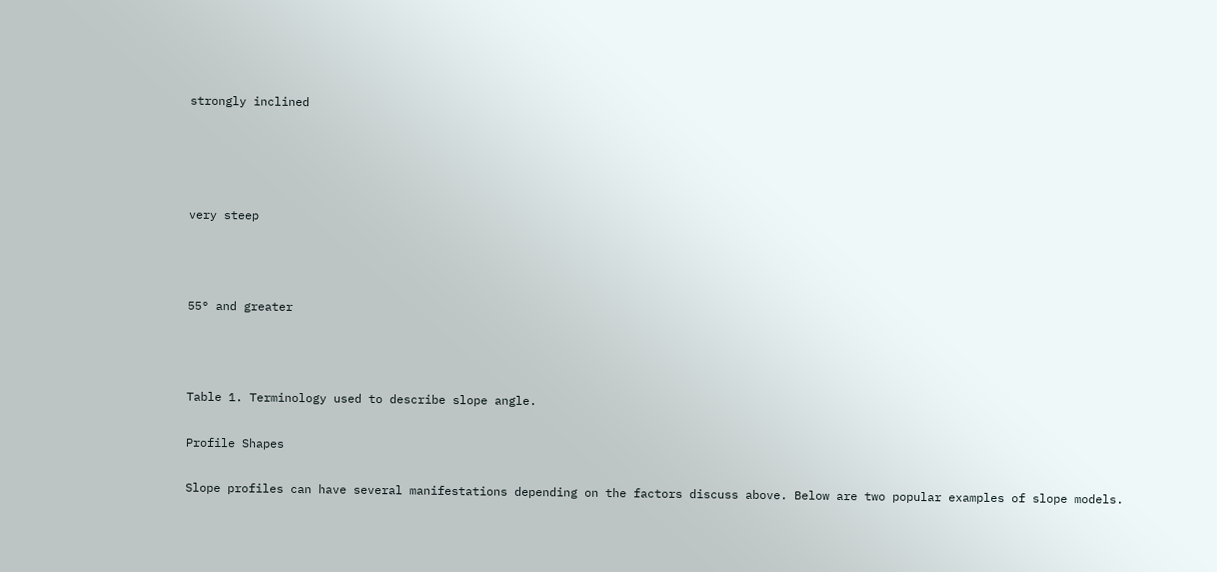strongly inclined




very steep



55° and greater



Table 1. Terminology used to describe slope angle.

Profile Shapes

Slope profiles can have several manifestations depending on the factors discuss above. Below are two popular examples of slope models.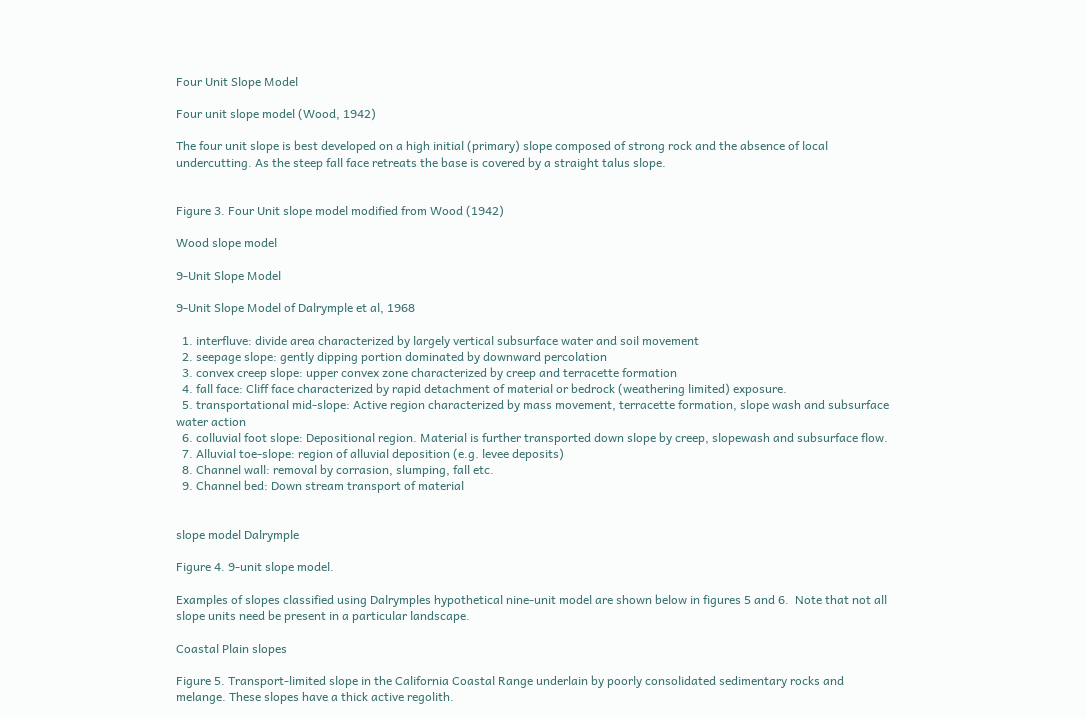Four Unit Slope Model

Four unit slope model (Wood, 1942)

The four unit slope is best developed on a high initial (primary) slope composed of strong rock and the absence of local undercutting. As the steep fall face retreats the base is covered by a straight talus slope.


Figure 3. Four Unit slope model modified from Wood (1942)

Wood slope model

9-Unit Slope Model

9-Unit Slope Model of Dalrymple et al, 1968

  1. interfluve: divide area characterized by largely vertical subsurface water and soil movement
  2. seepage slope: gently dipping portion dominated by downward percolation
  3. convex creep slope: upper convex zone characterized by creep and terracette formation
  4. fall face: Cliff face characterized by rapid detachment of material or bedrock (weathering limited) exposure.
  5. transportational mid-slope: Active region characterized by mass movement, terracette formation, slope wash and subsurface water action
  6. colluvial foot slope: Depositional region. Material is further transported down slope by creep, slopewash and subsurface flow.
  7. Alluvial toe-slope: region of alluvial deposition (e.g. levee deposits)
  8. Channel wall: removal by corrasion, slumping, fall etc.
  9. Channel bed: Down stream transport of material


slope model Dalrymple

Figure 4. 9-unit slope model.

Examples of slopes classified using Dalrymples hypothetical nine-unit model are shown below in figures 5 and 6.  Note that not all slope units need be present in a particular landscape.

Coastal Plain slopes

Figure 5. Transport-limited slope in the California Coastal Range underlain by poorly consolidated sedimentary rocks and melange. These slopes have a thick active regolith.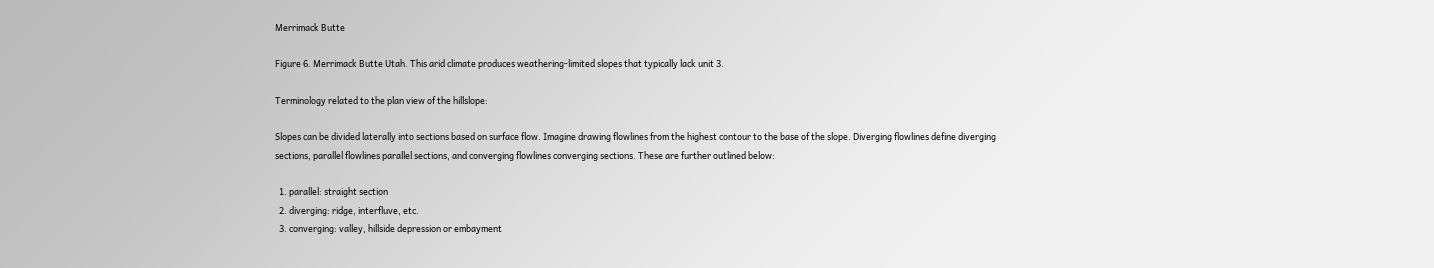Merrimack Butte

Figure 6. Merrimack Butte Utah. This arid climate produces weathering-limited slopes that typically lack unit 3.

Terminology related to the plan view of the hillslope:

Slopes can be divided laterally into sections based on surface flow. Imagine drawing flowlines from the highest contour to the base of the slope. Diverging flowlines define diverging sections, parallel flowlines parallel sections, and converging flowlines converging sections. These are further outlined below:

  1. parallel: straight section
  2. diverging: ridge, interfluve, etc.
  3. converging: valley, hillside depression or embayment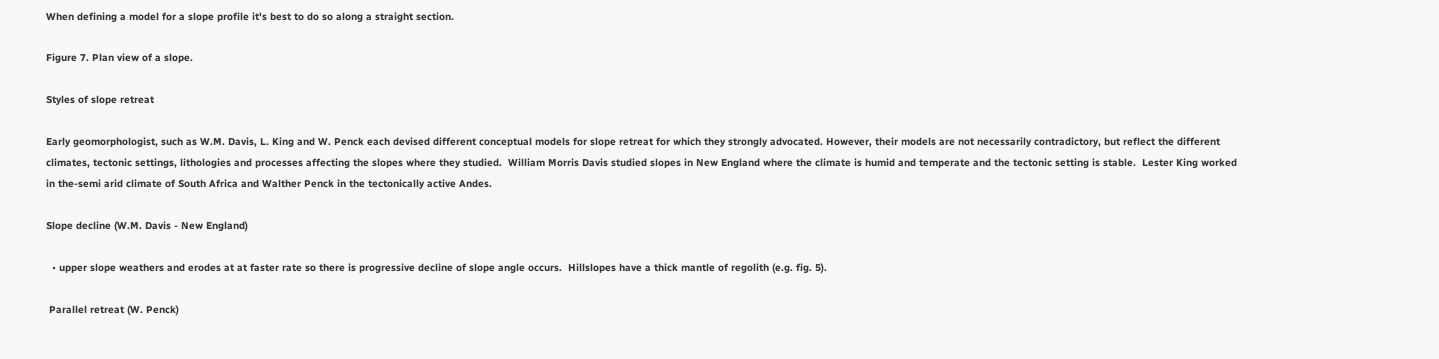When defining a model for a slope profile it's best to do so along a straight section.

Figure 7. Plan view of a slope.

Styles of slope retreat

Early geomorphologist, such as W.M. Davis, L. King and W. Penck each devised different conceptual models for slope retreat for which they strongly advocated. However, their models are not necessarily contradictory, but reflect the different climates, tectonic settings, lithologies and processes affecting the slopes where they studied.  William Morris Davis studied slopes in New England where the climate is humid and temperate and the tectonic setting is stable.  Lester King worked in the-semi arid climate of South Africa and Walther Penck in the tectonically active Andes.

Slope decline (W.M. Davis - New England)

  • upper slope weathers and erodes at at faster rate so there is progressive decline of slope angle occurs.  Hillslopes have a thick mantle of regolith (e.g. fig. 5).

 Parallel retreat (W. Penck)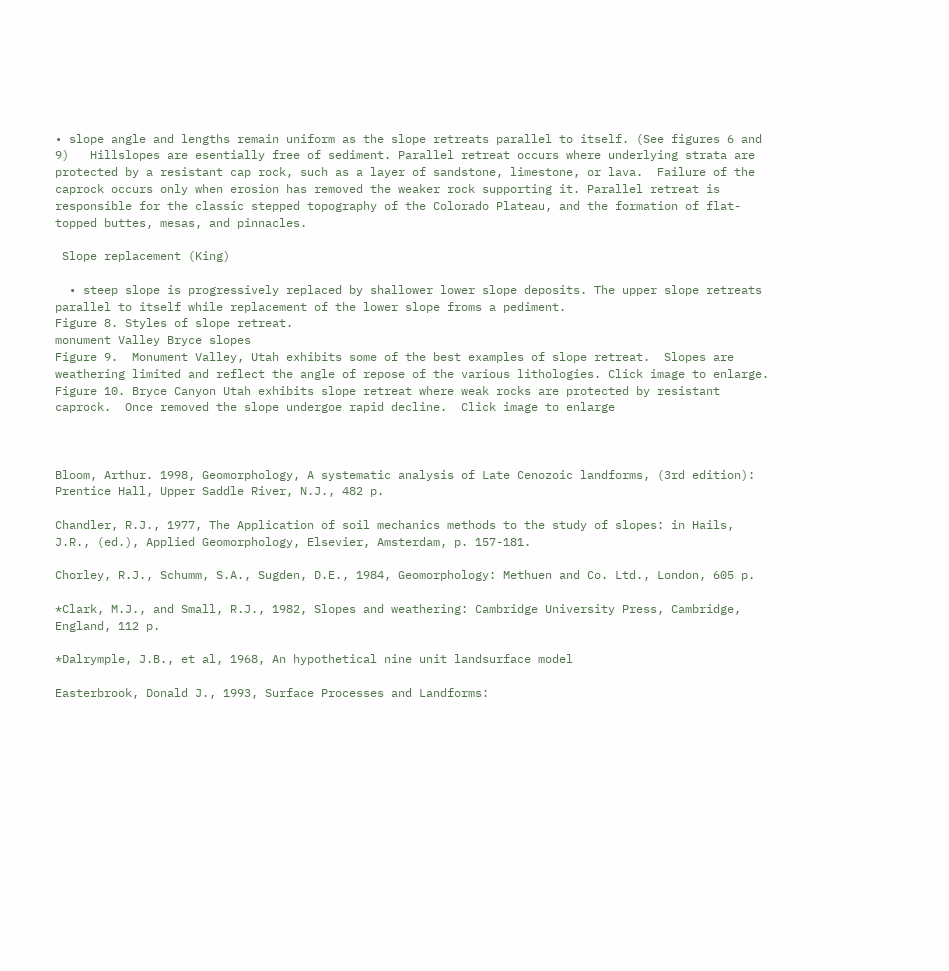• slope angle and lengths remain uniform as the slope retreats parallel to itself. (See figures 6 and 9)   Hillslopes are esentially free of sediment. Parallel retreat occurs where underlying strata are protected by a resistant cap rock, such as a layer of sandstone, limestone, or lava.  Failure of the caprock occurs only when erosion has removed the weaker rock supporting it. Parallel retreat is responsible for the classic stepped topography of the Colorado Plateau, and the formation of flat-topped buttes, mesas, and pinnacles.

 Slope replacement (King)

  • steep slope is progressively replaced by shallower lower slope deposits. The upper slope retreats parallel to itself while replacement of the lower slope froms a pediment.
Figure 8. Styles of slope retreat.
monument Valley Bryce slopes
Figure 9.  Monument Valley, Utah exhibits some of the best examples of slope retreat.  Slopes are weathering limited and reflect the angle of repose of the various lithologies. Click image to enlarge.  Figure 10. Bryce Canyon Utah exhibits slope retreat where weak rocks are protected by resistant caprock.  Once removed the slope undergoe rapid decline.  Click image to enlarge



Bloom, Arthur. 1998, Geomorphology, A systematic analysis of Late Cenozoic landforms, (3rd edition): Prentice Hall, Upper Saddle River, N.J., 482 p.

Chandler, R.J., 1977, The Application of soil mechanics methods to the study of slopes: in Hails, J.R., (ed.), Applied Geomorphology, Elsevier, Amsterdam, p. 157-181.

Chorley, R.J., Schumm, S.A., Sugden, D.E., 1984, Geomorphology: Methuen and Co. Ltd., London, 605 p.

*Clark, M.J., and Small, R.J., 1982, Slopes and weathering: Cambridge University Press, Cambridge, England, 112 p.

*Dalrymple, J.B., et al, 1968, An hypothetical nine unit landsurface model

Easterbrook, Donald J., 1993, Surface Processes and Landforms: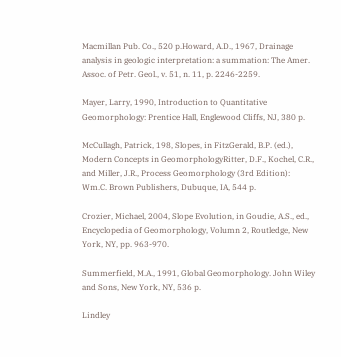Macmillan Pub. Co., 520 p.Howard, A.D., 1967, Drainage analysis in geologic interpretation: a summation: The Amer. Assoc. of Petr. Geol., v. 51, n. 11, p. 2246-2259.

Mayer, Larry, 1990, Introduction to Quantitative Geomorphology: Prentice Hall, Englewood Cliffs, NJ, 380 p.

McCullagh, Patrick, 198, Slopes, in FitzGerald, B.P. (ed.), Modern Concepts in GeomorphologyRitter, D.F., Kochel, C.R., and Miller, J.R., Process Geomorphology (3rd Edition): Wm.C. Brown Publishers, Dubuque, IA, 544 p.

Crozier, Michael, 2004, Slope Evolution, in Goudie, A.S., ed., Encyclopedia of Geomorphology, Volumn 2, Routledge, New York, NY, pp. 963-970.

Summerfield, M.A., 1991, Global Geomorphology. John Wiley and Sons, New York, NY, 536 p.

Lindley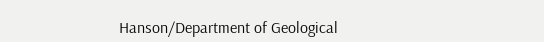Hanson/Department of Geological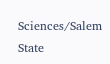Sciences/Salem State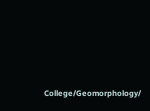College/Geomorphology/